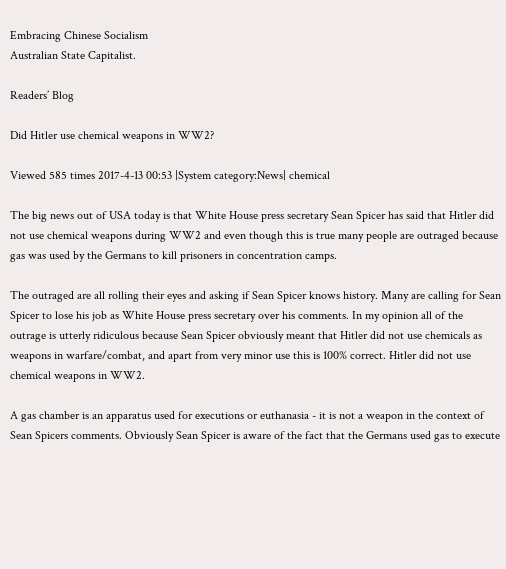Embracing Chinese Socialism
Australian State Capitalist.

Readers’ Blog

Did Hitler use chemical weapons in WW2?

Viewed 585 times 2017-4-13 00:53 |System category:News| chemical

The big news out of USA today is that White House press secretary Sean Spicer has said that Hitler did not use chemical weapons during WW2 and even though this is true many people are outraged because gas was used by the Germans to kill prisoners in concentration camps.

The outraged are all rolling their eyes and asking if Sean Spicer knows history. Many are calling for Sean Spicer to lose his job as White House press secretary over his comments. In my opinion all of the outrage is utterly ridiculous because Sean Spicer obviously meant that Hitler did not use chemicals as weapons in warfare/combat, and apart from very minor use this is 100% correct. Hitler did not use chemical weapons in WW2.

A gas chamber is an apparatus used for executions or euthanasia - it is not a weapon in the context of Sean Spicers comments. Obviously Sean Spicer is aware of the fact that the Germans used gas to execute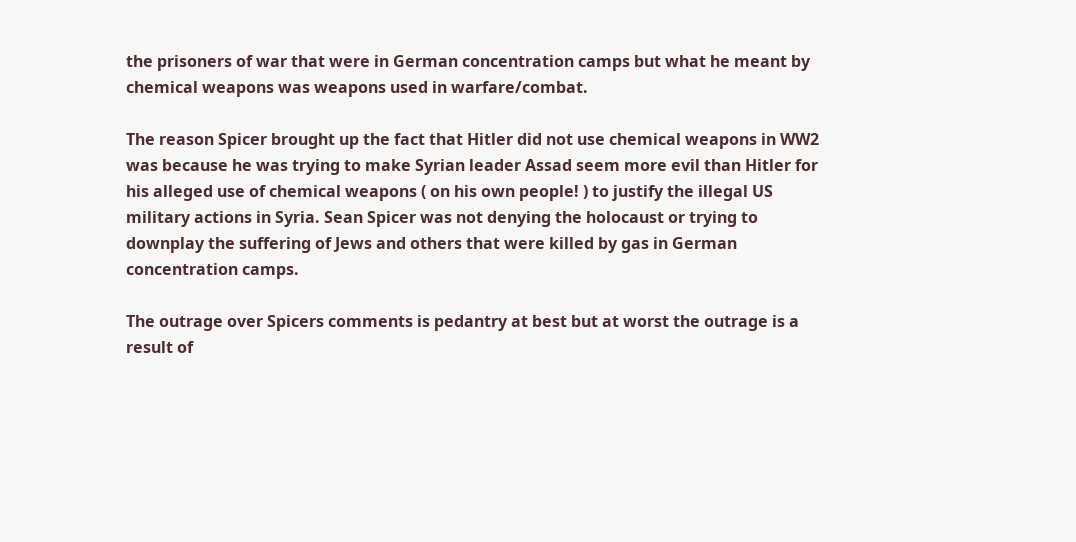the prisoners of war that were in German concentration camps but what he meant by chemical weapons was weapons used in warfare/combat.

The reason Spicer brought up the fact that Hitler did not use chemical weapons in WW2 was because he was trying to make Syrian leader Assad seem more evil than Hitler for his alleged use of chemical weapons ( on his own people! ) to justify the illegal US military actions in Syria. Sean Spicer was not denying the holocaust or trying to downplay the suffering of Jews and others that were killed by gas in German concentration camps.

The outrage over Spicers comments is pedantry at best but at worst the outrage is a result of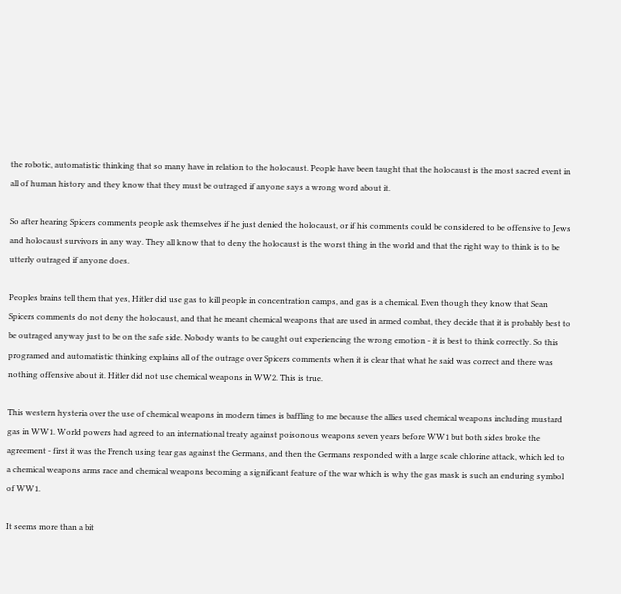the robotic, automatistic thinking that so many have in relation to the holocaust. People have been taught that the holocaust is the most sacred event in all of human history and they know that they must be outraged if anyone says a wrong word about it.

So after hearing Spicers comments people ask themselves if he just denied the holocaust, or if his comments could be considered to be offensive to Jews and holocaust survivors in any way. They all know that to deny the holocaust is the worst thing in the world and that the right way to think is to be utterly outraged if anyone does.

Peoples brains tell them that yes, Hitler did use gas to kill people in concentration camps, and gas is a chemical. Even though they know that Sean Spicers comments do not deny the holocaust, and that he meant chemical weapons that are used in armed combat, they decide that it is probably best to be outraged anyway just to be on the safe side. Nobody wants to be caught out experiencing the wrong emotion - it is best to think correctly. So this programed and automatistic thinking explains all of the outrage over Spicers comments when it is clear that what he said was correct and there was nothing offensive about it. Hitler did not use chemical weapons in WW2. This is true.

This western hysteria over the use of chemical weapons in modern times is baffling to me because the allies used chemical weapons including mustard gas in WW1. World powers had agreed to an international treaty against poisonous weapons seven years before WW1 but both sides broke the agreement - first it was the French using tear gas against the Germans, and then the Germans responded with a large scale chlorine attack, which led to a chemical weapons arms race and chemical weapons becoming a significant feature of the war which is why the gas mask is such an enduring symbol of WW1.

It seems more than a bit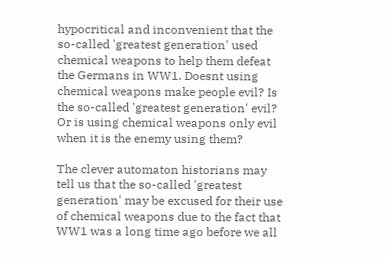hypocritical and inconvenient that the so-called 'greatest generation' used chemical weapons to help them defeat the Germans in WW1. Doesnt using chemical weapons make people evil? Is the so-called 'greatest generation' evil? Or is using chemical weapons only evil when it is the enemy using them?

The clever automaton historians may tell us that the so-called 'greatest generation' may be excused for their use of chemical weapons due to the fact that WW1 was a long time ago before we all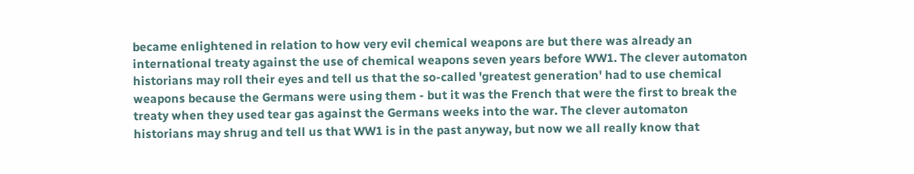became enlightened in relation to how very evil chemical weapons are but there was already an international treaty against the use of chemical weapons seven years before WW1. The clever automaton historians may roll their eyes and tell us that the so-called 'greatest generation' had to use chemical weapons because the Germans were using them - but it was the French that were the first to break the treaty when they used tear gas against the Germans weeks into the war. The clever automaton historians may shrug and tell us that WW1 is in the past anyway, but now we all really know that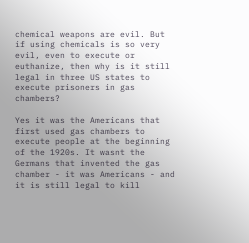chemical weapons are evil. But if using chemicals is so very evil, even to execute or euthanize, then why is it still legal in three US states to execute prisoners in gas chambers?

Yes it was the Americans that first used gas chambers to execute people at the beginning of the 1920s. It wasnt the Germans that invented the gas chamber - it was Americans - and it is still legal to kill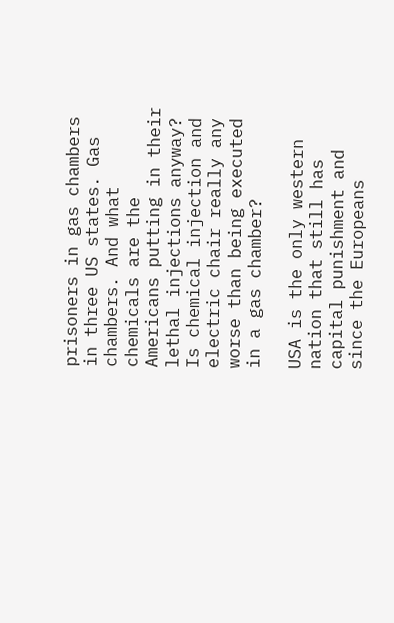prisoners in gas chambers in three US states. Gas chambers. And what chemicals are the Americans putting in their lethal injections anyway? Is chemical injection and electric chair really any worse than being executed in a gas chamber?

USA is the only western nation that still has capital punishment and since the Europeans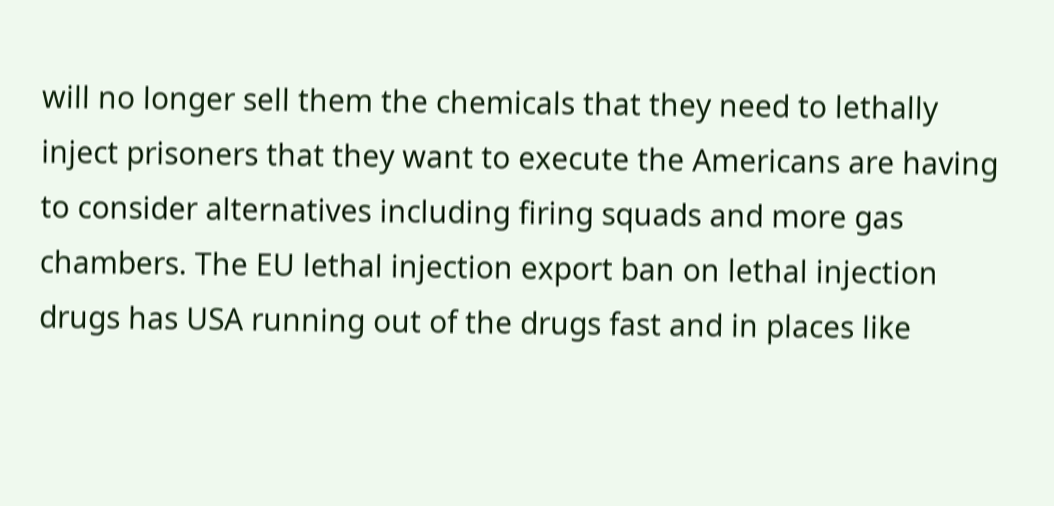will no longer sell them the chemicals that they need to lethally inject prisoners that they want to execute the Americans are having to consider alternatives including firing squads and more gas chambers. The EU lethal injection export ban on lethal injection drugs has USA running out of the drugs fast and in places like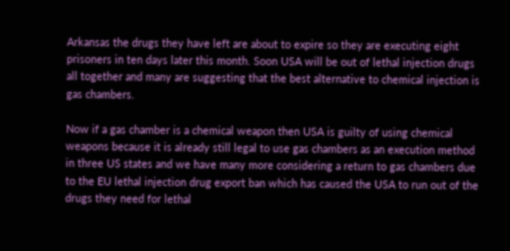Arkansas the drugs they have left are about to expire so they are executing eight prisoners in ten days later this month. Soon USA will be out of lethal injection drugs all together and many are suggesting that the best alternative to chemical injection is gas chambers.

Now if a gas chamber is a chemical weapon then USA is guilty of using chemical weapons because it is already still legal to use gas chambers as an execution method in three US states and we have many more considering a return to gas chambers due to the EU lethal injection drug export ban which has caused the USA to run out of the drugs they need for lethal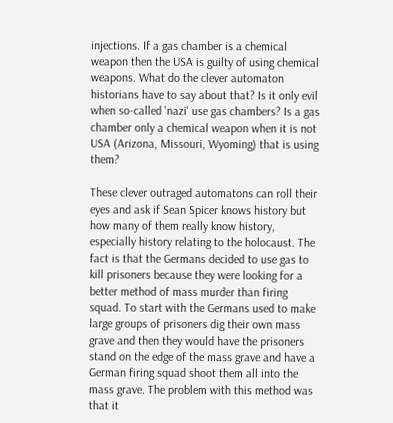injections. If a gas chamber is a chemical weapon then the USA is guilty of using chemical weapons. What do the clever automaton historians have to say about that? Is it only evil when so-called 'nazi' use gas chambers? Is a gas chamber only a chemical weapon when it is not USA (Arizona, Missouri, Wyoming) that is using them?

These clever outraged automatons can roll their eyes and ask if Sean Spicer knows history but how many of them really know history, especially history relating to the holocaust. The fact is that the Germans decided to use gas to kill prisoners because they were looking for a better method of mass murder than firing squad. To start with the Germans used to make large groups of prisoners dig their own mass grave and then they would have the prisoners stand on the edge of the mass grave and have a German firing squad shoot them all into the mass grave. The problem with this method was that it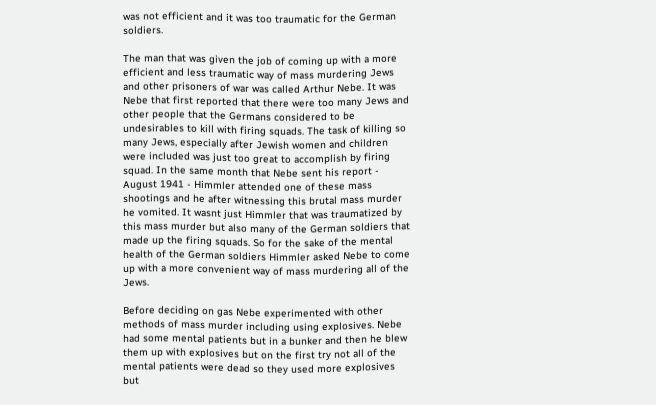was not efficient and it was too traumatic for the German soldiers.

The man that was given the job of coming up with a more efficient and less traumatic way of mass murdering Jews and other prisoners of war was called Arthur Nebe. It was Nebe that first reported that there were too many Jews and other people that the Germans considered to be undesirables to kill with firing squads. The task of killing so many Jews, especially after Jewish women and children were included was just too great to accomplish by firing squad. In the same month that Nebe sent his report - August 1941 - Himmler attended one of these mass shootings and he after witnessing this brutal mass murder he vomited. It wasnt just Himmler that was traumatized by this mass murder but also many of the German soldiers that made up the firing squads. So for the sake of the mental health of the German soldiers Himmler asked Nebe to come up with a more convenient way of mass murdering all of the Jews.

Before deciding on gas Nebe experimented with other methods of mass murder including using explosives. Nebe had some mental patients but in a bunker and then he blew them up with explosives but on the first try not all of the mental patients were dead so they used more explosives but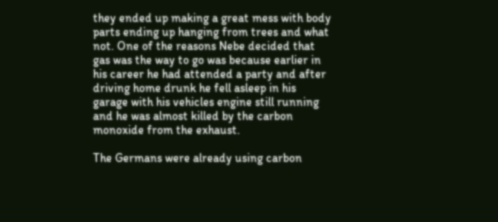they ended up making a great mess with body parts ending up hanging from trees and what not. One of the reasons Nebe decided that gas was the way to go was because earlier in his career he had attended a party and after driving home drunk he fell asleep in his garage with his vehicles engine still running and he was almost killed by the carbon monoxide from the exhaust.

The Germans were already using carbon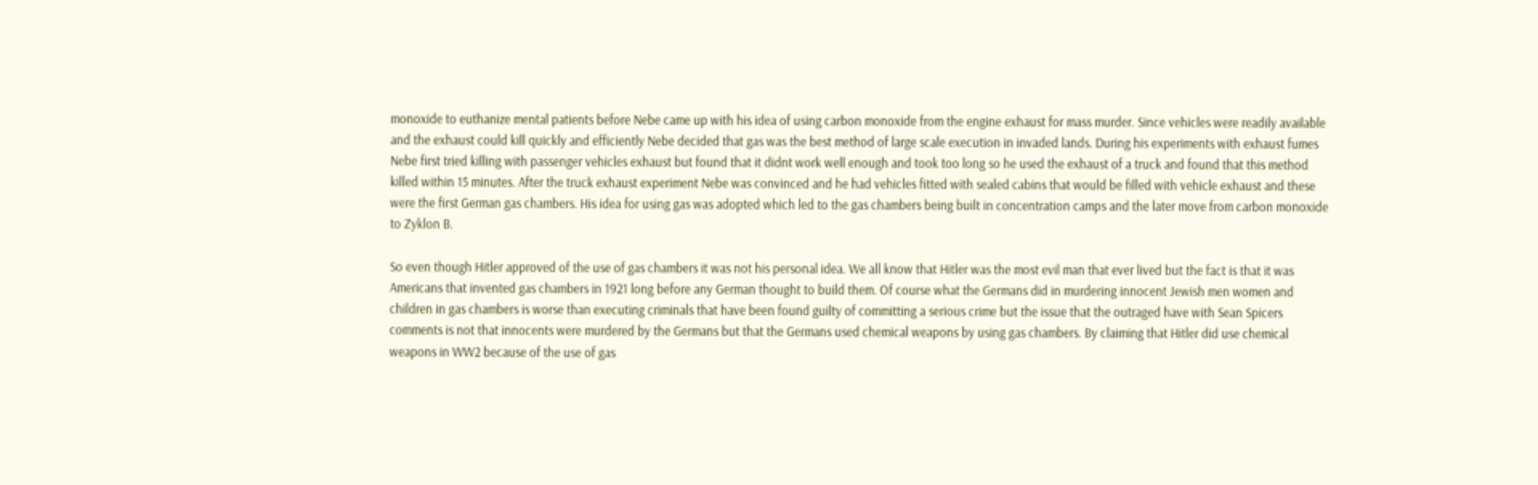monoxide to euthanize mental patients before Nebe came up with his idea of using carbon monoxide from the engine exhaust for mass murder. Since vehicles were readily available and the exhaust could kill quickly and efficiently Nebe decided that gas was the best method of large scale execution in invaded lands. During his experiments with exhaust fumes Nebe first tried killing with passenger vehicles exhaust but found that it didnt work well enough and took too long so he used the exhaust of a truck and found that this method killed within 15 minutes. After the truck exhaust experiment Nebe was convinced and he had vehicles fitted with sealed cabins that would be filled with vehicle exhaust and these were the first German gas chambers. His idea for using gas was adopted which led to the gas chambers being built in concentration camps and the later move from carbon monoxide to Zyklon B.

So even though Hitler approved of the use of gas chambers it was not his personal idea. We all know that Hitler was the most evil man that ever lived but the fact is that it was Americans that invented gas chambers in 1921 long before any German thought to build them. Of course what the Germans did in murdering innocent Jewish men women and children in gas chambers is worse than executing criminals that have been found guilty of committing a serious crime but the issue that the outraged have with Sean Spicers comments is not that innocents were murdered by the Germans but that the Germans used chemical weapons by using gas chambers. By claiming that Hitler did use chemical weapons in WW2 because of the use of gas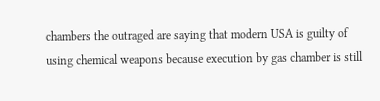chambers the outraged are saying that modern USA is guilty of using chemical weapons because execution by gas chamber is still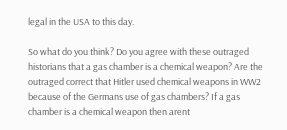legal in the USA to this day.

So what do you think? Do you agree with these outraged historians that a gas chamber is a chemical weapon? Are the outraged correct that Hitler used chemical weapons in WW2 because of the Germans use of gas chambers? If a gas chamber is a chemical weapon then arent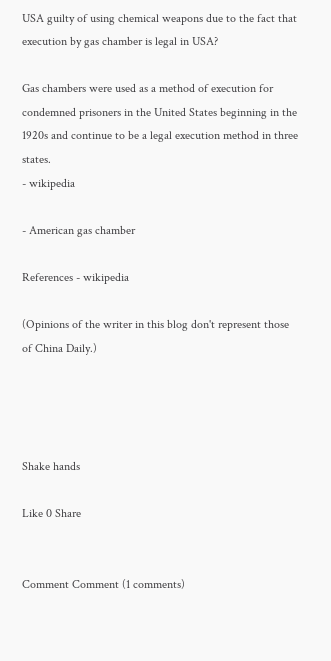USA guilty of using chemical weapons due to the fact that execution by gas chamber is legal in USA?

Gas chambers were used as a method of execution for condemned prisoners in the United States beginning in the 1920s and continue to be a legal execution method in three states.
- wikipedia

- American gas chamber

References - wikipedia

(Opinions of the writer in this blog don't represent those of China Daily.)




Shake hands

Like 0 Share


Comment Comment (1 comments)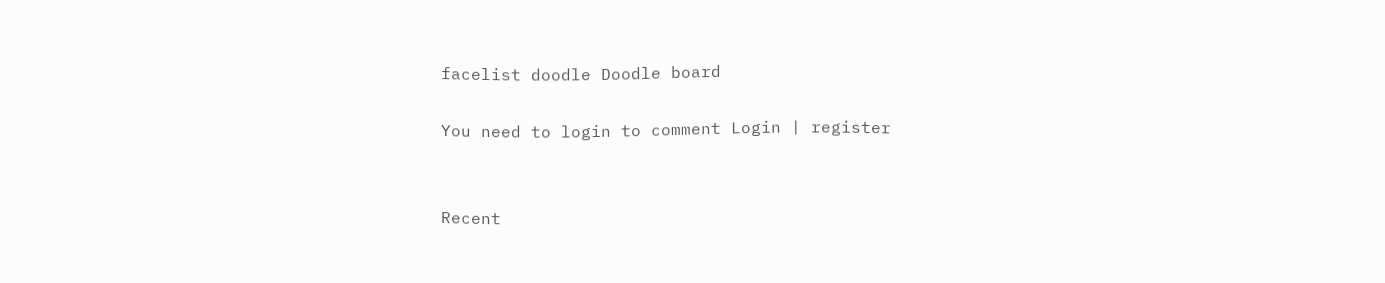facelist doodle Doodle board

You need to login to comment Login | register


Recent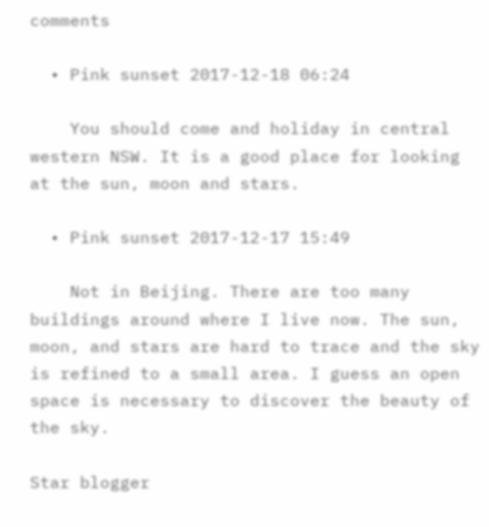comments

  • Pink sunset 2017-12-18 06:24

    You should come and holiday in central western NSW. It is a good place for looking at the sun, moon and stars.

  • Pink sunset 2017-12-17 15:49

    Not in Beijing. There are too many buildings around where I live now. The sun, moon, and stars are hard to trace and the sky is refined to a small area. I guess an open space is necessary to discover the beauty of the sky.

Star blogger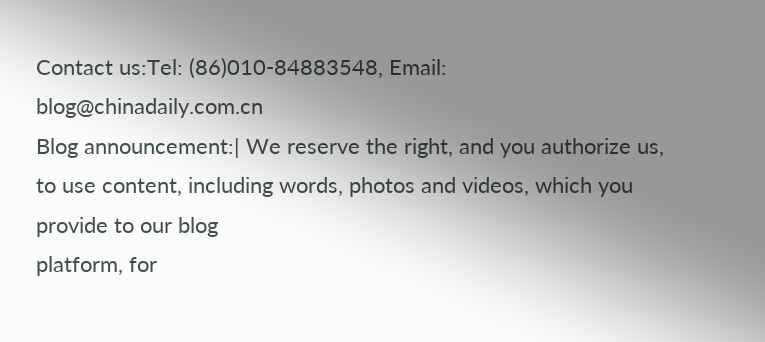Contact us:Tel: (86)010-84883548, Email: blog@chinadaily.com.cn
Blog announcement:| We reserve the right, and you authorize us, to use content, including words, photos and videos, which you provide to our blog
platform, for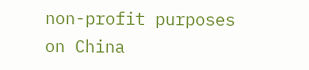non-profit purposes on China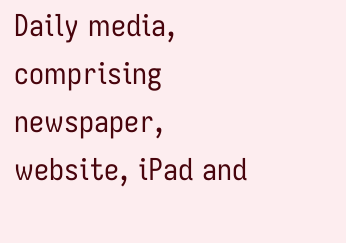Daily media, comprising newspaper, website, iPad and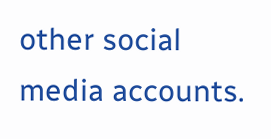other social media accounts.